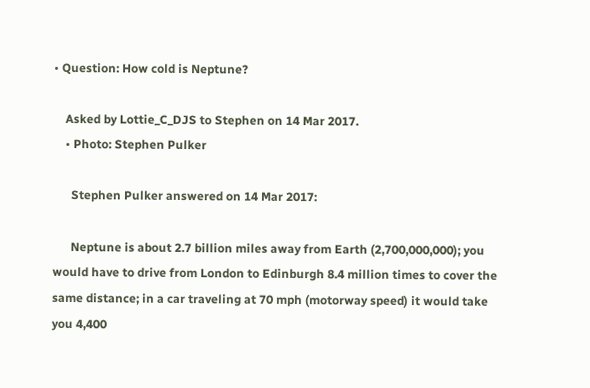• Question: How cold is Neptune?

    Asked by Lottie_C_DJS to Stephen on 14 Mar 2017.
    • Photo: Stephen Pulker

      Stephen Pulker answered on 14 Mar 2017:

      Neptune is about 2.7 billion miles away from Earth (2,700,000,000); you would have to drive from London to Edinburgh 8.4 million times to cover the same distance; in a car traveling at 70 mph (motorway speed) it would take you 4,400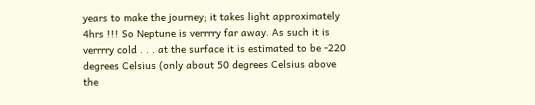years to make the journey; it takes light approximately 4hrs !!! So Neptune is verrrry far away. As such it is verrrry cold . . . at the surface it is estimated to be -220 degrees Celsius (only about 50 degrees Celsius above the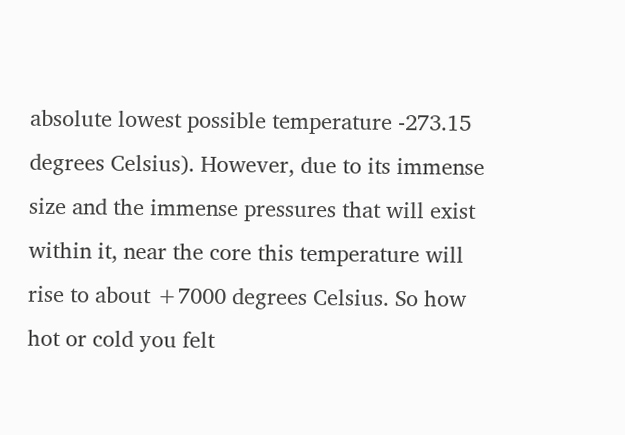absolute lowest possible temperature -273.15 degrees Celsius). However, due to its immense size and the immense pressures that will exist within it, near the core this temperature will rise to about +7000 degrees Celsius. So how hot or cold you felt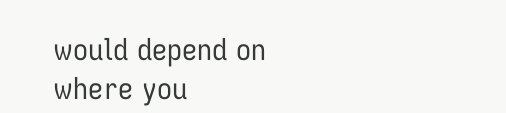would depend on where you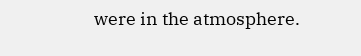were in the atmosphere.